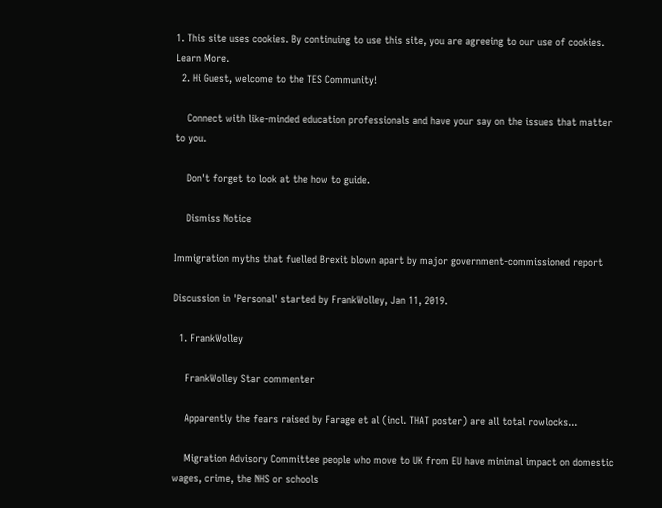1. This site uses cookies. By continuing to use this site, you are agreeing to our use of cookies. Learn More.
  2. Hi Guest, welcome to the TES Community!

    Connect with like-minded education professionals and have your say on the issues that matter to you.

    Don't forget to look at the how to guide.

    Dismiss Notice

Immigration myths that fuelled Brexit blown apart by major government-commissioned report

Discussion in 'Personal' started by FrankWolley, Jan 11, 2019.

  1. FrankWolley

    FrankWolley Star commenter

    Apparently the fears raised by Farage et al (incl. THAT poster) are all total rowlocks...

    Migration Advisory Committee people who move to UK from EU have minimal impact on domestic wages, crime, the NHS or schools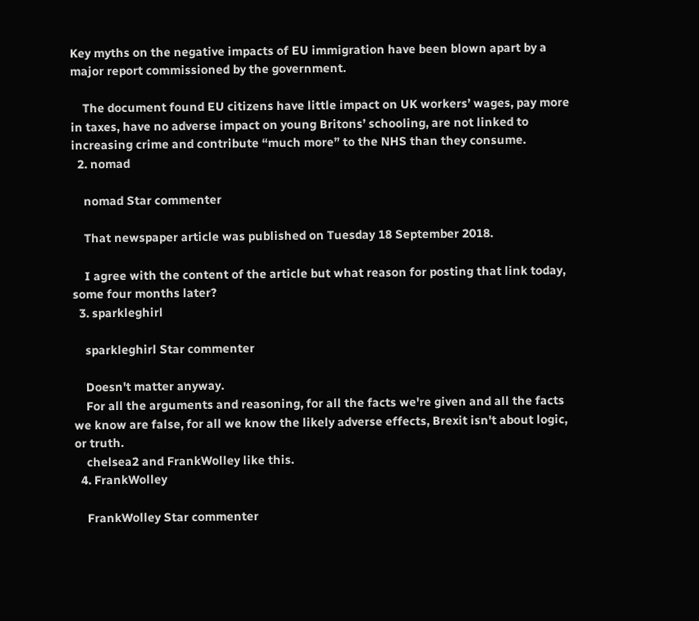Key myths on the negative impacts of EU immigration have been blown apart by a major report commissioned by the government.

    The document found EU citizens have little impact on UK workers’ wages, pay more in taxes, have no adverse impact on young Britons’ schooling, are not linked to increasing crime and contribute “much more” to the NHS than they consume.
  2. nomad

    nomad Star commenter

    That newspaper article was published on Tuesday 18 September 2018.

    I agree with the content of the article but what reason for posting that link today, some four months later?
  3. sparkleghirl

    sparkleghirl Star commenter

    Doesn't matter anyway.
    For all the arguments and reasoning, for all the facts we're given and all the facts we know are false, for all we know the likely adverse effects, Brexit isn't about logic, or truth.
    chelsea2 and FrankWolley like this.
  4. FrankWolley

    FrankWolley Star commenter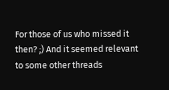For those of us who missed it then? ;) And it seemed relevant to some other threads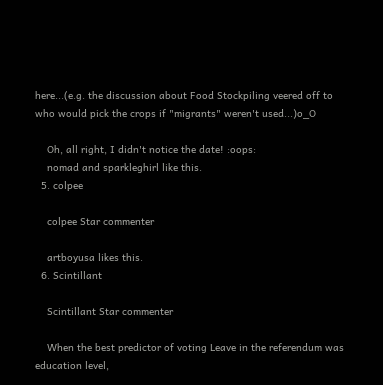here...(e.g. the discussion about Food Stockpiling veered off to who would pick the crops if "migrants" weren't used...)o_O

    Oh, all right, I didn't notice the date! :oops:
    nomad and sparkleghirl like this.
  5. colpee

    colpee Star commenter

    artboyusa likes this.
  6. Scintillant

    Scintillant Star commenter

    When the best predictor of voting Leave in the referendum was education level,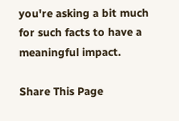you're asking a bit much for such facts to have a meaningful impact.

Share This Page